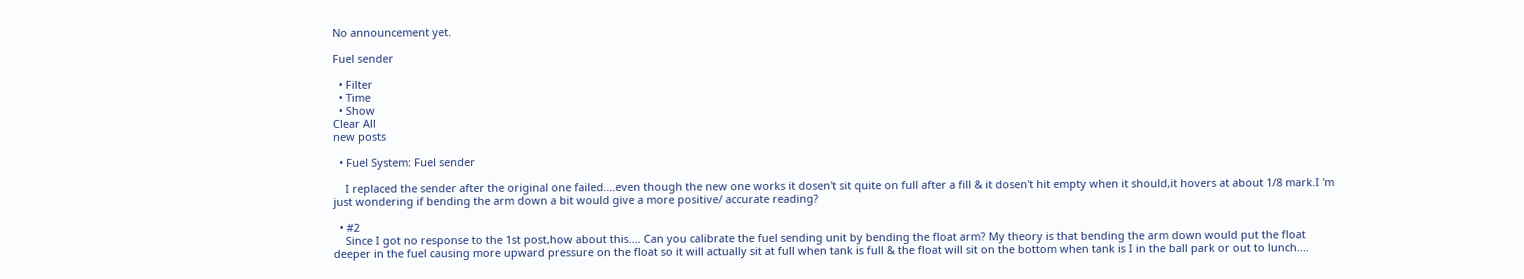No announcement yet.

Fuel sender

  • Filter
  • Time
  • Show
Clear All
new posts

  • Fuel System: Fuel sender

    I replaced the sender after the original one failed....even though the new one works it dosen't sit quite on full after a fill & it dosen't hit empty when it should,it hovers at about 1/8 mark.I 'm just wondering if bending the arm down a bit would give a more positive/ accurate reading?

  • #2
    Since I got no response to the 1st post,how about this.... Can you calibrate the fuel sending unit by bending the float arm? My theory is that bending the arm down would put the float deeper in the fuel causing more upward pressure on the float so it will actually sit at full when tank is full & the float will sit on the bottom when tank is I in the ball park or out to lunch....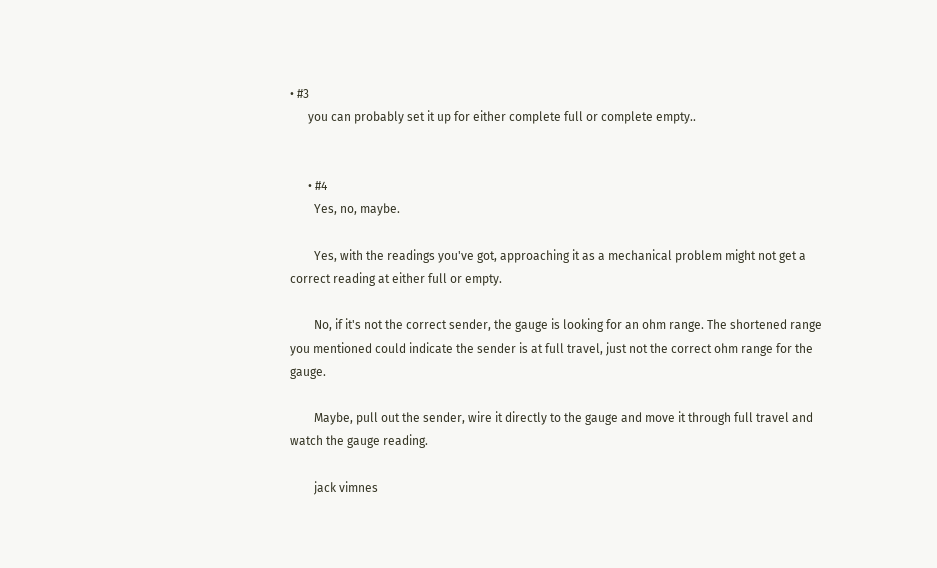• #3
      you can probably set it up for either complete full or complete empty..


      • #4
        Yes, no, maybe.

        Yes, with the readings you've got, approaching it as a mechanical problem might not get a correct reading at either full or empty.

        No, if it's not the correct sender, the gauge is looking for an ohm range. The shortened range you mentioned could indicate the sender is at full travel, just not the correct ohm range for the gauge.

        Maybe, pull out the sender, wire it directly to the gauge and move it through full travel and watch the gauge reading.

        jack vimnes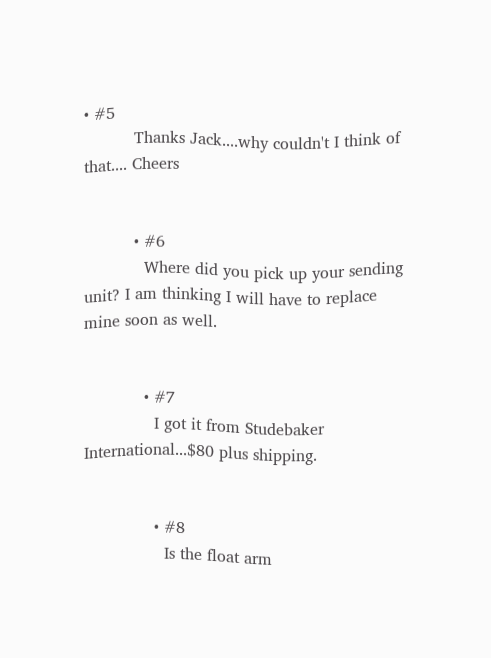• #5
          Thanks Jack....why couldn't I think of that.... Cheers


          • #6
            Where did you pick up your sending unit? I am thinking I will have to replace mine soon as well.


            • #7
              I got it from Studebaker International...$80 plus shipping.


              • #8
                Is the float arm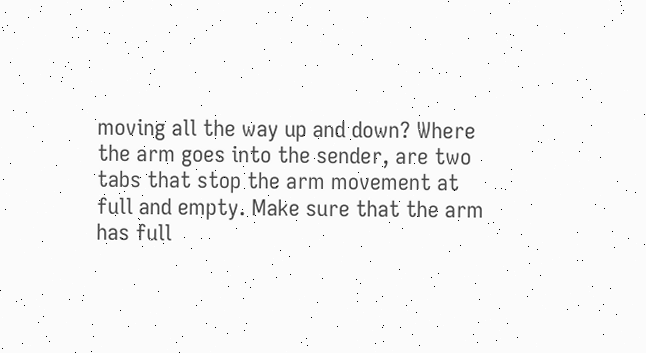moving all the way up and down? Where the arm goes into the sender, are two tabs that stop the arm movement at full and empty. Make sure that the arm has full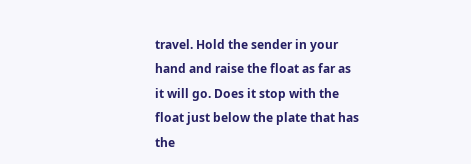travel. Hold the sender in your hand and raise the float as far as it will go. Does it stop with the float just below the plate that has the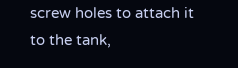screw holes to attach it to the tank,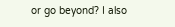or go beyond? I also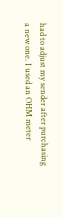had to adjust my sender after purchasing a new one. I used an OHM meter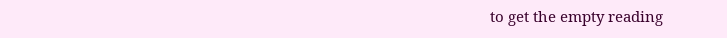to get the empty reading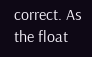correct. As the float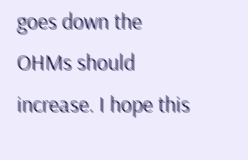goes down the OHMs should increase. I hope this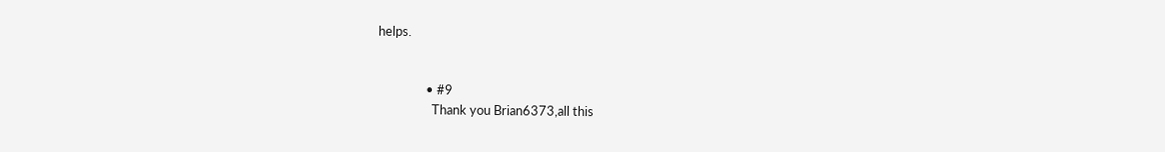helps.


                • #9
                  Thank you Brian6373,all this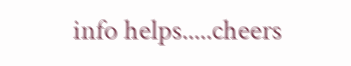info helps.....cheers